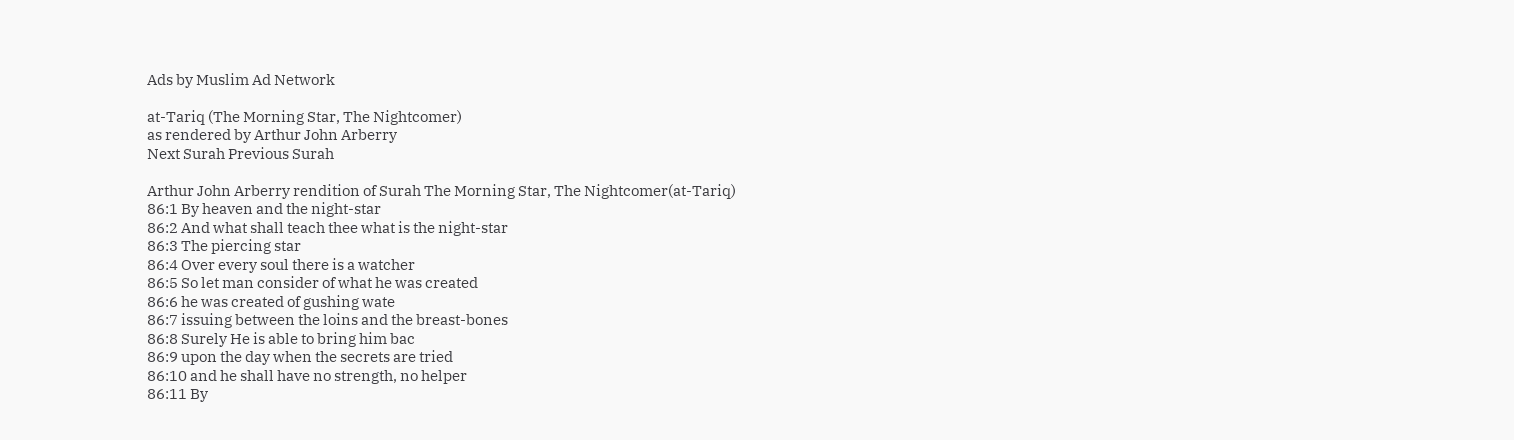Ads by Muslim Ad Network

at-Tariq (The Morning Star, The Nightcomer)
as rendered by Arthur John Arberry
Next Surah Previous Surah

Arthur John Arberry rendition of Surah The Morning Star, The Nightcomer(at-Tariq)
86:1 By heaven and the night-star
86:2 And what shall teach thee what is the night-star
86:3 The piercing star
86:4 Over every soul there is a watcher
86:5 So let man consider of what he was created
86:6 he was created of gushing wate
86:7 issuing between the loins and the breast-bones
86:8 Surely He is able to bring him bac
86:9 upon the day when the secrets are tried
86:10 and he shall have no strength, no helper
86:11 By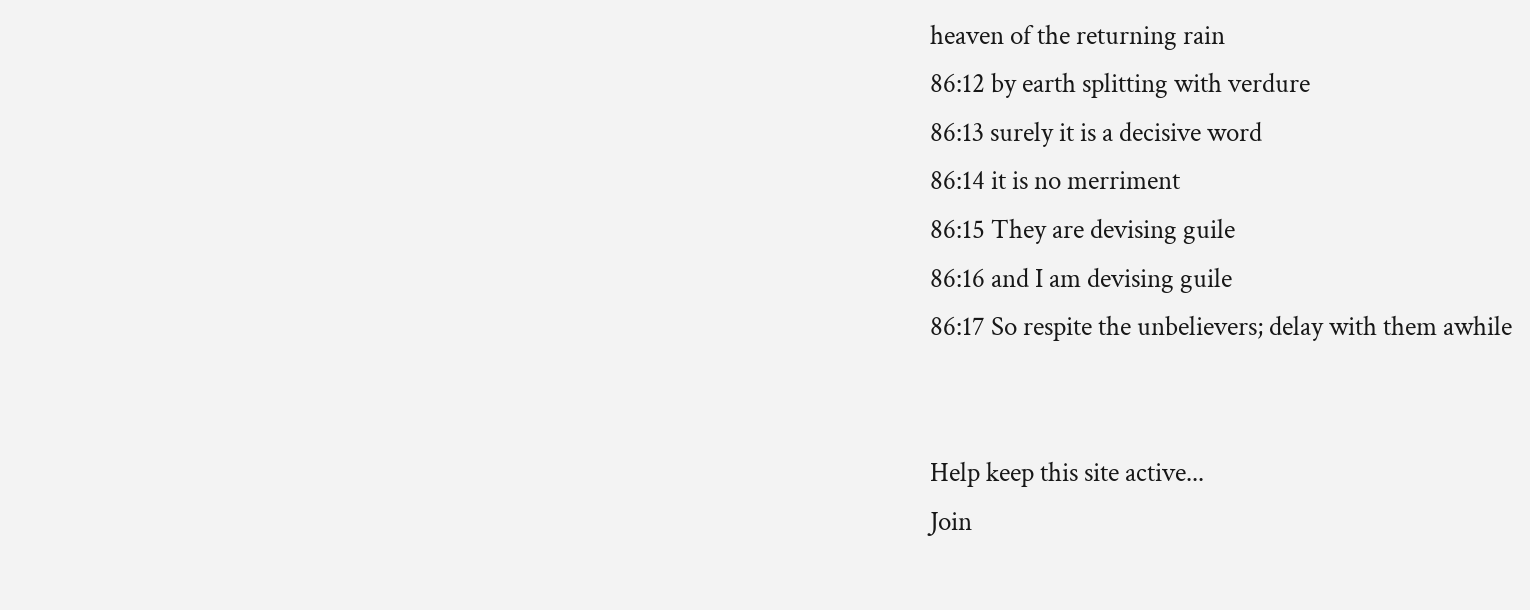heaven of the returning rain
86:12 by earth splitting with verdure
86:13 surely it is a decisive word
86:14 it is no merriment
86:15 They are devising guile
86:16 and I am devising guile
86:17 So respite the unbelievers; delay with them awhile


Help keep this site active...
Join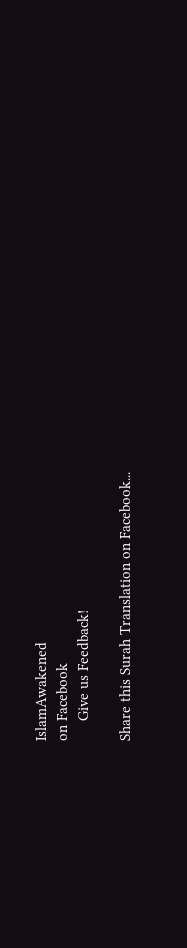IslamAwakened
on Facebook
     Give us Feedback!

Share this Surah Translation on Facebook...